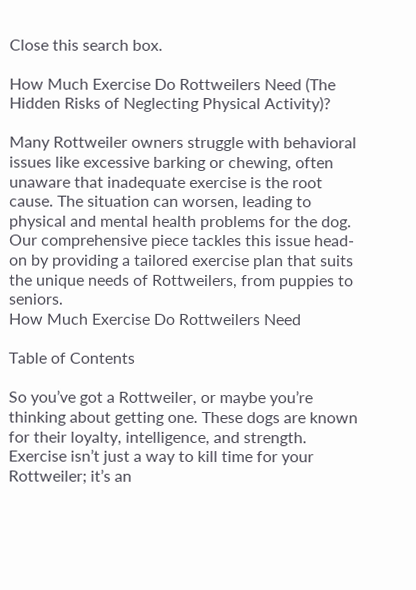Close this search box.

How Much Exercise Do Rottweilers Need (The Hidden Risks of Neglecting Physical Activity)?

Many Rottweiler owners struggle with behavioral issues like excessive barking or chewing, often unaware that inadequate exercise is the root cause. The situation can worsen, leading to physical and mental health problems for the dog. Our comprehensive piece tackles this issue head-on by providing a tailored exercise plan that suits the unique needs of Rottweilers, from puppies to seniors.
How Much Exercise Do Rottweilers Need

Table of Contents

So you’ve got a Rottweiler, or maybe you’re thinking about getting one. These dogs are known for their loyalty, intelligence, and strength. Exercise isn’t just a way to kill time for your Rottweiler; it’s an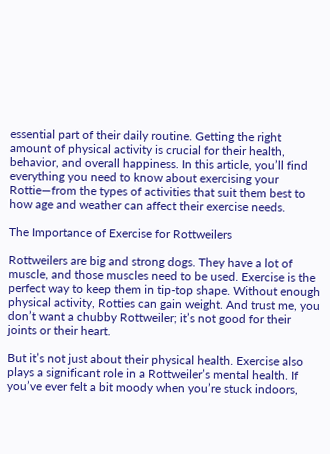essential part of their daily routine. Getting the right amount of physical activity is crucial for their health, behavior, and overall happiness. In this article, you’ll find everything you need to know about exercising your Rottie—from the types of activities that suit them best to how age and weather can affect their exercise needs.

The Importance of Exercise for Rottweilers

Rottweilers are big and strong dogs. They have a lot of muscle, and those muscles need to be used. Exercise is the perfect way to keep them in tip-top shape. Without enough physical activity, Rotties can gain weight. And trust me, you don’t want a chubby Rottweiler; it’s not good for their joints or their heart.

But it’s not just about their physical health. Exercise also plays a significant role in a Rottweiler’s mental health. If you’ve ever felt a bit moody when you’re stuck indoors,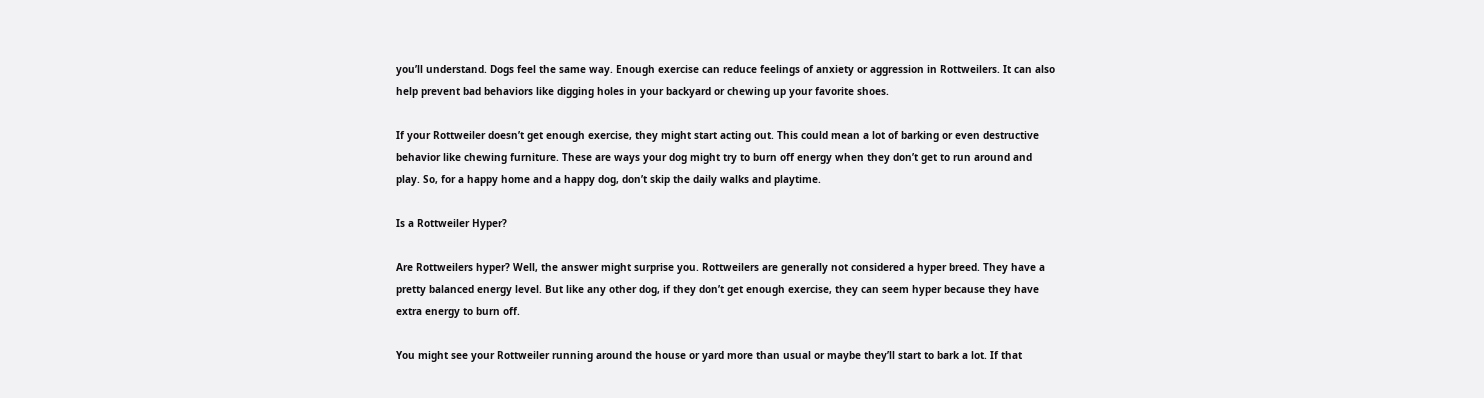you’ll understand. Dogs feel the same way. Enough exercise can reduce feelings of anxiety or aggression in Rottweilers. It can also help prevent bad behaviors like digging holes in your backyard or chewing up your favorite shoes.

If your Rottweiler doesn’t get enough exercise, they might start acting out. This could mean a lot of barking or even destructive behavior like chewing furniture. These are ways your dog might try to burn off energy when they don’t get to run around and play. So, for a happy home and a happy dog, don’t skip the daily walks and playtime.

Is a Rottweiler Hyper?

Are Rottweilers hyper? Well, the answer might surprise you. Rottweilers are generally not considered a hyper breed. They have a pretty balanced energy level. But like any other dog, if they don’t get enough exercise, they can seem hyper because they have extra energy to burn off.

You might see your Rottweiler running around the house or yard more than usual or maybe they’ll start to bark a lot. If that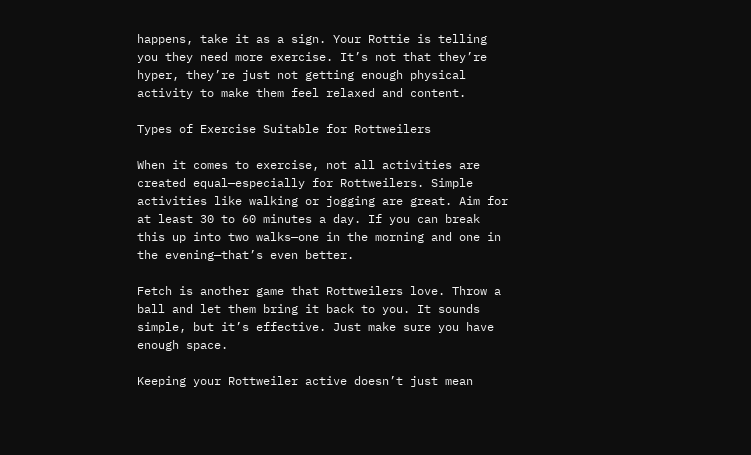happens, take it as a sign. Your Rottie is telling you they need more exercise. It’s not that they’re hyper, they’re just not getting enough physical activity to make them feel relaxed and content.

Types of Exercise Suitable for Rottweilers

When it comes to exercise, not all activities are created equal—especially for Rottweilers. Simple activities like walking or jogging are great. Aim for at least 30 to 60 minutes a day. If you can break this up into two walks—one in the morning and one in the evening—that’s even better.

Fetch is another game that Rottweilers love. Throw a ball and let them bring it back to you. It sounds simple, but it’s effective. Just make sure you have enough space.

Keeping your Rottweiler active doesn’t just mean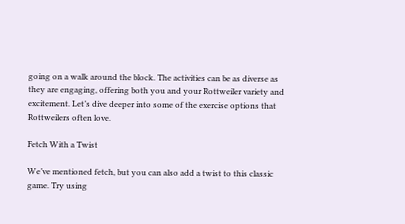going on a walk around the block. The activities can be as diverse as they are engaging, offering both you and your Rottweiler variety and excitement. Let’s dive deeper into some of the exercise options that Rottweilers often love.

Fetch With a Twist

We’ve mentioned fetch, but you can also add a twist to this classic game. Try using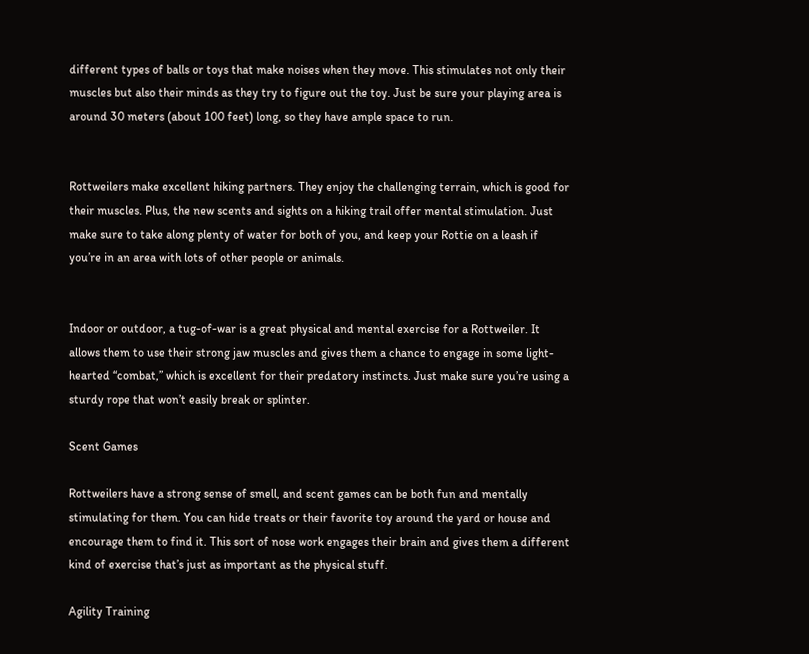different types of balls or toys that make noises when they move. This stimulates not only their muscles but also their minds as they try to figure out the toy. Just be sure your playing area is around 30 meters (about 100 feet) long, so they have ample space to run.


Rottweilers make excellent hiking partners. They enjoy the challenging terrain, which is good for their muscles. Plus, the new scents and sights on a hiking trail offer mental stimulation. Just make sure to take along plenty of water for both of you, and keep your Rottie on a leash if you’re in an area with lots of other people or animals.


Indoor or outdoor, a tug-of-war is a great physical and mental exercise for a Rottweiler. It allows them to use their strong jaw muscles and gives them a chance to engage in some light-hearted “combat,” which is excellent for their predatory instincts. Just make sure you’re using a sturdy rope that won’t easily break or splinter.

Scent Games

Rottweilers have a strong sense of smell, and scent games can be both fun and mentally stimulating for them. You can hide treats or their favorite toy around the yard or house and encourage them to find it. This sort of nose work engages their brain and gives them a different kind of exercise that’s just as important as the physical stuff.

Agility Training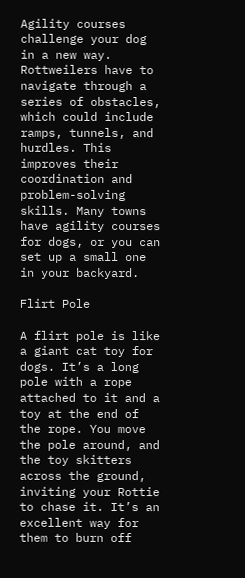Agility courses challenge your dog in a new way. Rottweilers have to navigate through a series of obstacles, which could include ramps, tunnels, and hurdles. This improves their coordination and problem-solving skills. Many towns have agility courses for dogs, or you can set up a small one in your backyard.

Flirt Pole

A flirt pole is like a giant cat toy for dogs. It’s a long pole with a rope attached to it and a toy at the end of the rope. You move the pole around, and the toy skitters across the ground, inviting your Rottie to chase it. It’s an excellent way for them to burn off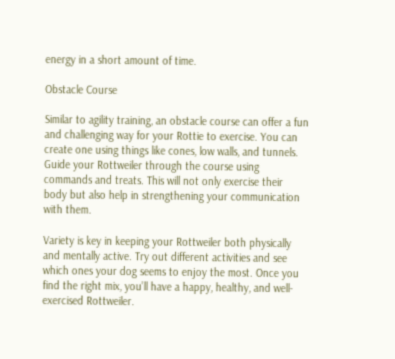energy in a short amount of time.

Obstacle Course

Similar to agility training, an obstacle course can offer a fun and challenging way for your Rottie to exercise. You can create one using things like cones, low walls, and tunnels. Guide your Rottweiler through the course using commands and treats. This will not only exercise their body but also help in strengthening your communication with them.

Variety is key in keeping your Rottweiler both physically and mentally active. Try out different activities and see which ones your dog seems to enjoy the most. Once you find the right mix, you’ll have a happy, healthy, and well-exercised Rottweiler.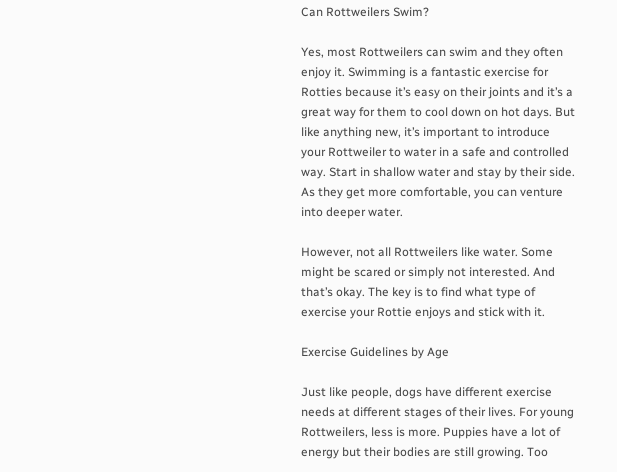Can Rottweilers Swim?

Yes, most Rottweilers can swim and they often enjoy it. Swimming is a fantastic exercise for Rotties because it’s easy on their joints and it’s a great way for them to cool down on hot days. But like anything new, it’s important to introduce your Rottweiler to water in a safe and controlled way. Start in shallow water and stay by their side. As they get more comfortable, you can venture into deeper water.

However, not all Rottweilers like water. Some might be scared or simply not interested. And that’s okay. The key is to find what type of exercise your Rottie enjoys and stick with it.

Exercise Guidelines by Age

Just like people, dogs have different exercise needs at different stages of their lives. For young Rottweilers, less is more. Puppies have a lot of energy but their bodies are still growing. Too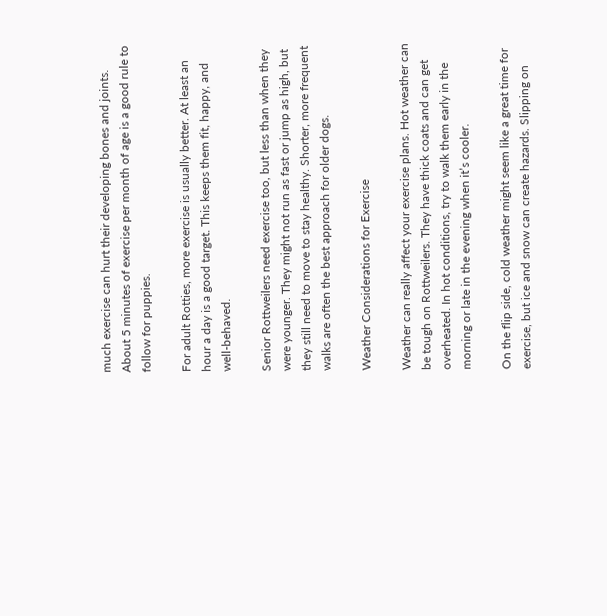much exercise can hurt their developing bones and joints. About 5 minutes of exercise per month of age is a good rule to follow for puppies.

For adult Rotties, more exercise is usually better. At least an hour a day is a good target. This keeps them fit, happy, and well-behaved.

Senior Rottweilers need exercise too, but less than when they were younger. They might not run as fast or jump as high, but they still need to move to stay healthy. Shorter, more frequent walks are often the best approach for older dogs.

Weather Considerations for Exercise

Weather can really affect your exercise plans. Hot weather can be tough on Rottweilers. They have thick coats and can get overheated. In hot conditions, try to walk them early in the morning or late in the evening when it’s cooler.

On the flip side, cold weather might seem like a great time for exercise, but ice and snow can create hazards. Slipping on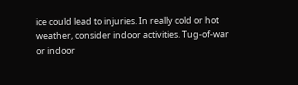ice could lead to injuries. In really cold or hot weather, consider indoor activities. Tug-of-war or indoor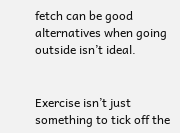fetch can be good alternatives when going outside isn’t ideal.


Exercise isn’t just something to tick off the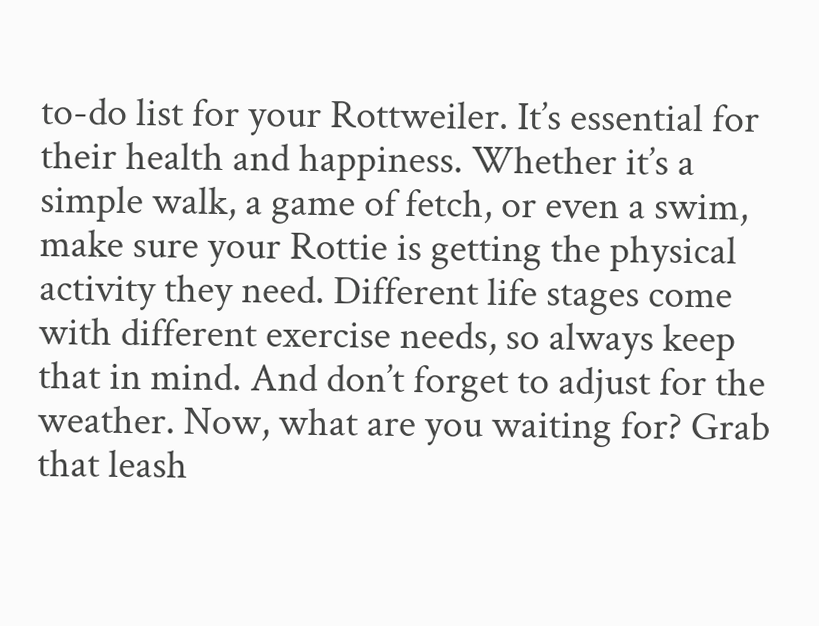to-do list for your Rottweiler. It’s essential for their health and happiness. Whether it’s a simple walk, a game of fetch, or even a swim, make sure your Rottie is getting the physical activity they need. Different life stages come with different exercise needs, so always keep that in mind. And don’t forget to adjust for the weather. Now, what are you waiting for? Grab that leash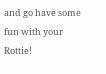and go have some fun with your Rottie!